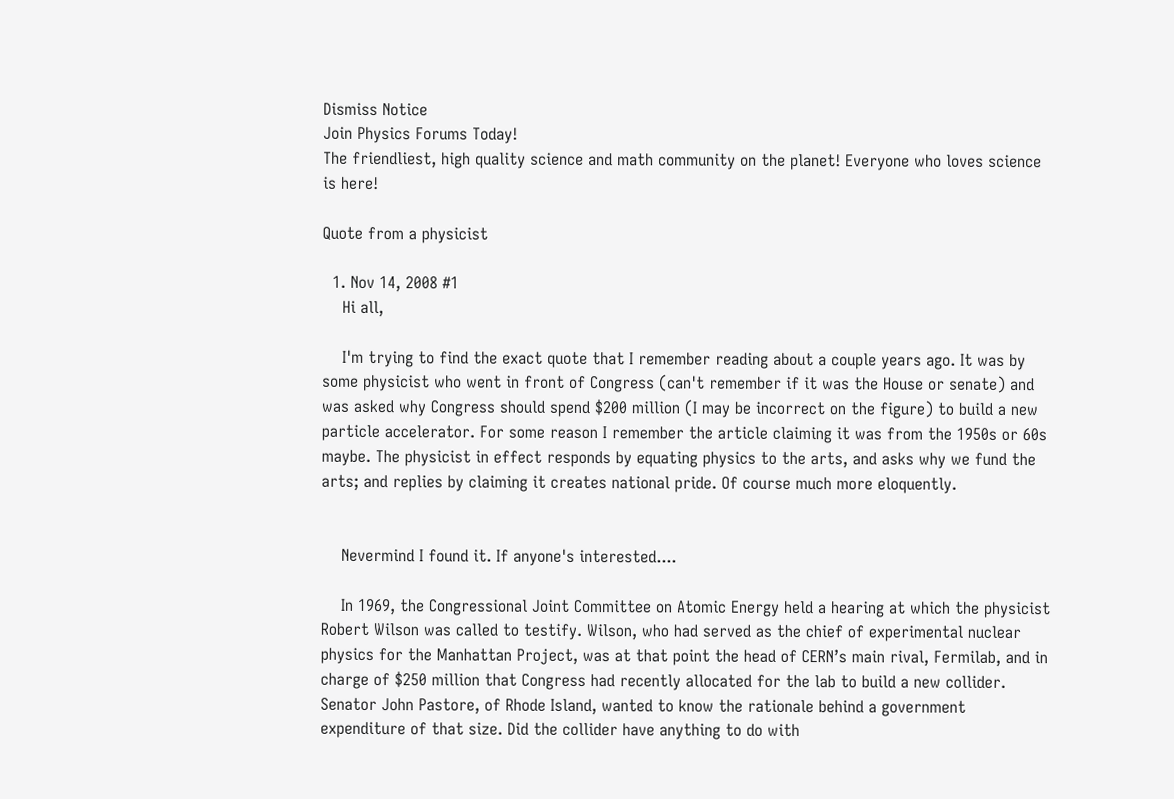Dismiss Notice
Join Physics Forums Today!
The friendliest, high quality science and math community on the planet! Everyone who loves science is here!

Quote from a physicist

  1. Nov 14, 2008 #1
    Hi all,

    I'm trying to find the exact quote that I remember reading about a couple years ago. It was by some physicist who went in front of Congress (can't remember if it was the House or senate) and was asked why Congress should spend $200 million (I may be incorrect on the figure) to build a new particle accelerator. For some reason I remember the article claiming it was from the 1950s or 60s maybe. The physicist in effect responds by equating physics to the arts, and asks why we fund the arts; and replies by claiming it creates national pride. Of course much more eloquently.


    Nevermind I found it. If anyone's interested....

    In 1969, the Congressional Joint Committee on Atomic Energy held a hearing at which the physicist Robert Wilson was called to testify. Wilson, who had served as the chief of experimental nuclear physics for the Manhattan Project, was at that point the head of CERN’s main rival, Fermilab, and in charge of $250 million that Congress had recently allocated for the lab to build a new collider. Senator John Pastore, of Rhode Island, wanted to know the rationale behind a government expenditure of that size. Did the collider have anything to do with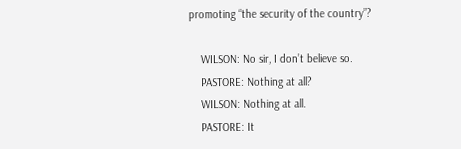promoting “the security of the country”?

    WILSON: No sir, I don’t believe so.
    PASTORE: Nothing at all?
    WILSON: Nothing at all.
    PASTORE: It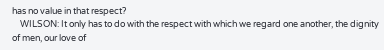has no value in that respect?
    WILSON: It only has to do with the respect with which we regard one another, the dignity of men, our love of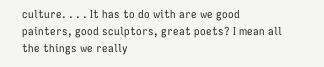culture. . . . It has to do with are we good painters, good sculptors, great poets? I mean all the things we really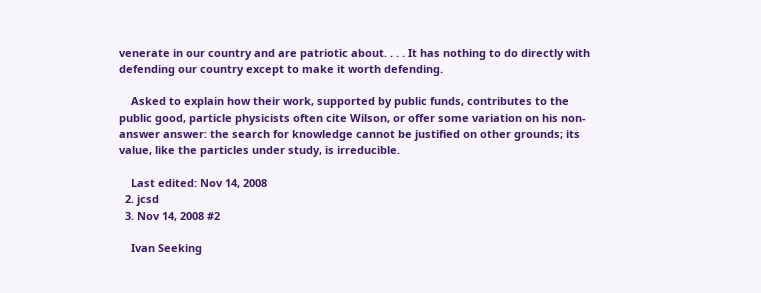venerate in our country and are patriotic about. . . . It has nothing to do directly with defending our country except to make it worth defending.

    Asked to explain how their work, supported by public funds, contributes to the public good, particle physicists often cite Wilson, or offer some variation on his non-answer answer: the search for knowledge cannot be justified on other grounds; its value, like the particles under study, is irreducible.

    Last edited: Nov 14, 2008
  2. jcsd
  3. Nov 14, 2008 #2

    Ivan Seeking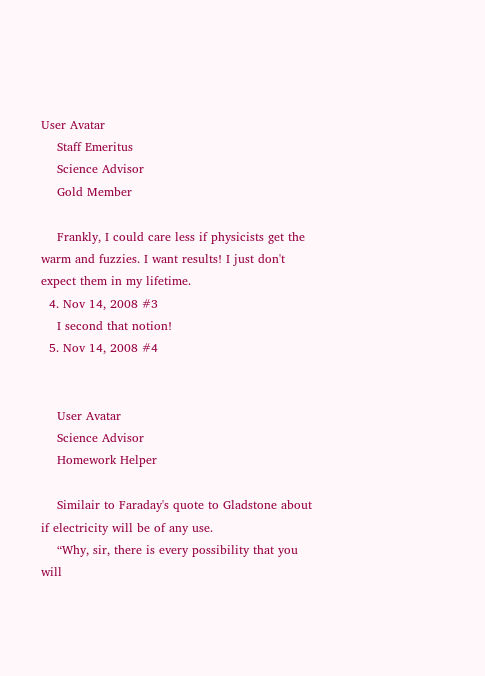User Avatar
    Staff Emeritus
    Science Advisor
    Gold Member

    Frankly, I could care less if physicists get the warm and fuzzies. I want results! I just don't expect them in my lifetime.
  4. Nov 14, 2008 #3
    I second that notion!
  5. Nov 14, 2008 #4


    User Avatar
    Science Advisor
    Homework Helper

    Similair to Faraday's quote to Gladstone about if electricity will be of any use.
    “Why, sir, there is every possibility that you will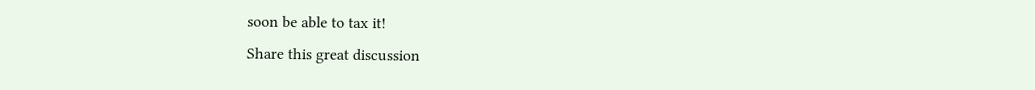soon be able to tax it!
Share this great discussion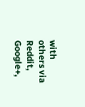with others via Reddit, Google+,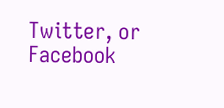Twitter, or Facebook